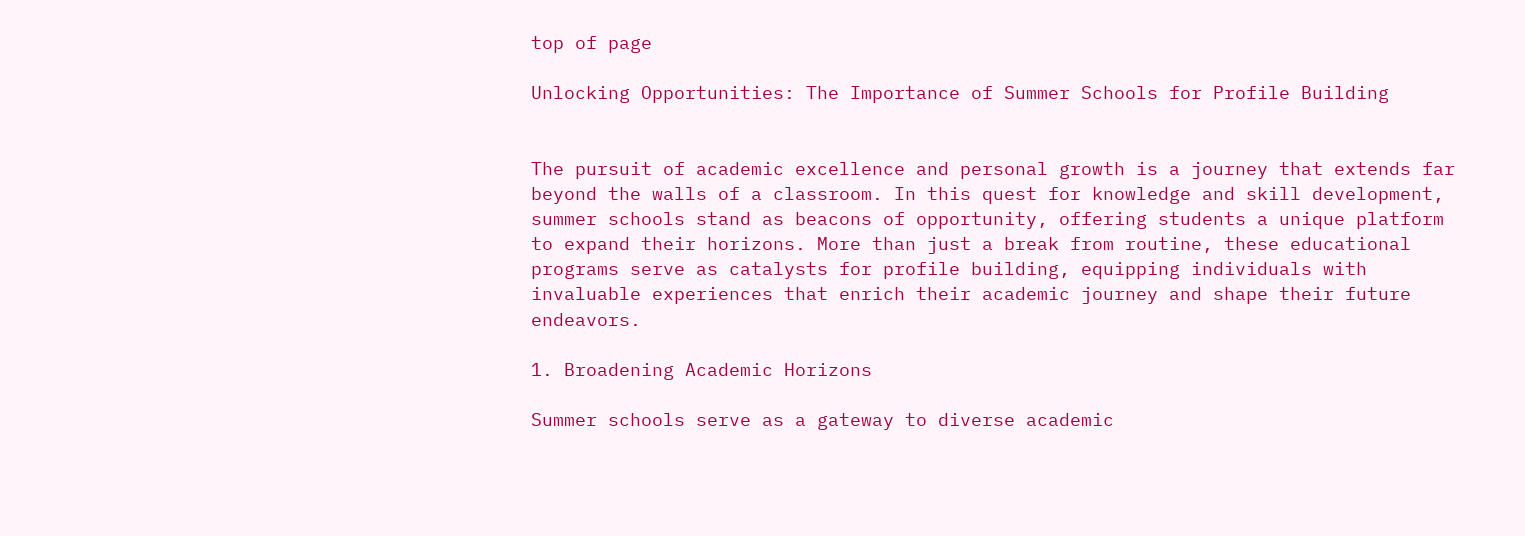top of page

Unlocking Opportunities: The Importance of Summer Schools for Profile Building


The pursuit of academic excellence and personal growth is a journey that extends far beyond the walls of a classroom. In this quest for knowledge and skill development, summer schools stand as beacons of opportunity, offering students a unique platform to expand their horizons. More than just a break from routine, these educational programs serve as catalysts for profile building, equipping individuals with invaluable experiences that enrich their academic journey and shape their future endeavors.

1. Broadening Academic Horizons

Summer schools serve as a gateway to diverse academic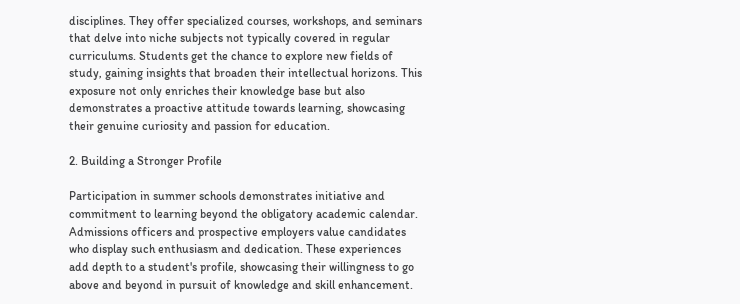disciplines. They offer specialized courses, workshops, and seminars that delve into niche subjects not typically covered in regular curriculums. Students get the chance to explore new fields of study, gaining insights that broaden their intellectual horizons. This exposure not only enriches their knowledge base but also demonstrates a proactive attitude towards learning, showcasing their genuine curiosity and passion for education.

2. Building a Stronger Profile

Participation in summer schools demonstrates initiative and commitment to learning beyond the obligatory academic calendar. Admissions officers and prospective employers value candidates who display such enthusiasm and dedication. These experiences add depth to a student's profile, showcasing their willingness to go above and beyond in pursuit of knowledge and skill enhancement.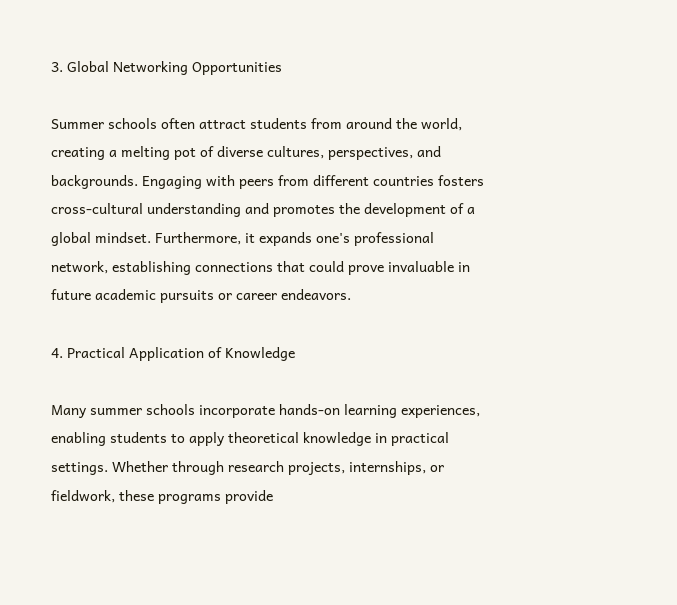3. Global Networking Opportunities

Summer schools often attract students from around the world, creating a melting pot of diverse cultures, perspectives, and backgrounds. Engaging with peers from different countries fosters cross-cultural understanding and promotes the development of a global mindset. Furthermore, it expands one's professional network, establishing connections that could prove invaluable in future academic pursuits or career endeavors.

4. Practical Application of Knowledge

Many summer schools incorporate hands-on learning experiences, enabling students to apply theoretical knowledge in practical settings. Whether through research projects, internships, or fieldwork, these programs provide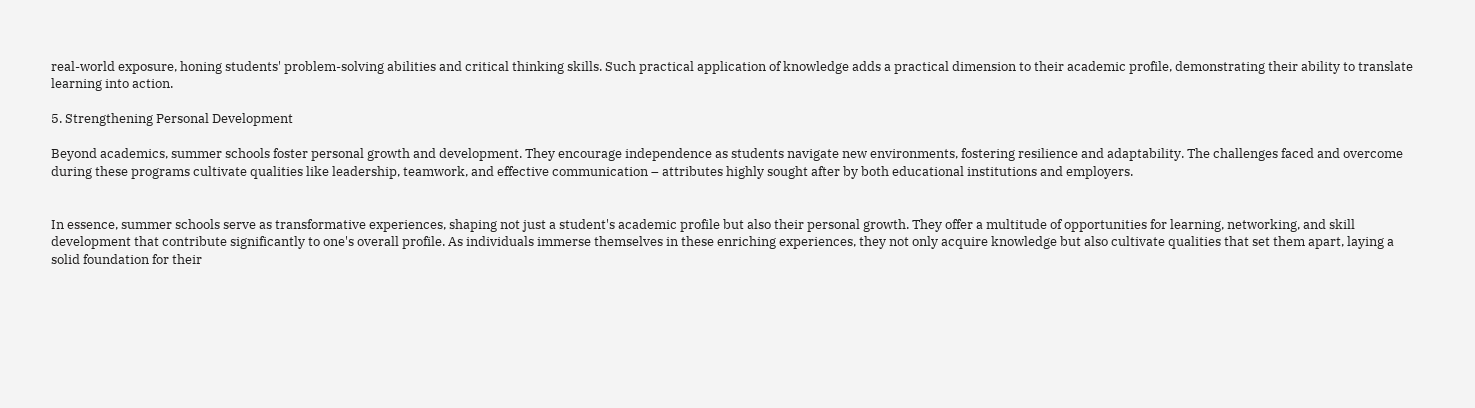real-world exposure, honing students' problem-solving abilities and critical thinking skills. Such practical application of knowledge adds a practical dimension to their academic profile, demonstrating their ability to translate learning into action.

5. Strengthening Personal Development

Beyond academics, summer schools foster personal growth and development. They encourage independence as students navigate new environments, fostering resilience and adaptability. The challenges faced and overcome during these programs cultivate qualities like leadership, teamwork, and effective communication – attributes highly sought after by both educational institutions and employers.


In essence, summer schools serve as transformative experiences, shaping not just a student's academic profile but also their personal growth. They offer a multitude of opportunities for learning, networking, and skill development that contribute significantly to one's overall profile. As individuals immerse themselves in these enriching experiences, they not only acquire knowledge but also cultivate qualities that set them apart, laying a solid foundation for their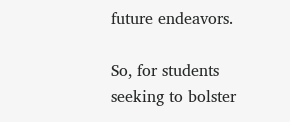future endeavors.

So, for students seeking to bolster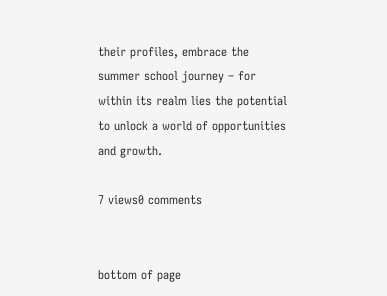their profiles, embrace the summer school journey – for within its realm lies the potential to unlock a world of opportunities and growth.

7 views0 comments


bottom of page